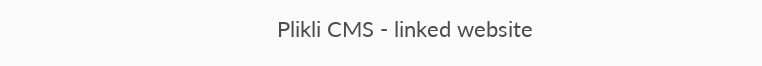Plikli CMS - linked website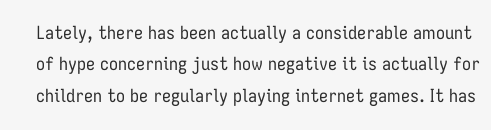Lately, there has been actually a considerable amount of hype concerning just how negative it is actually for children to be regularly playing internet games. It has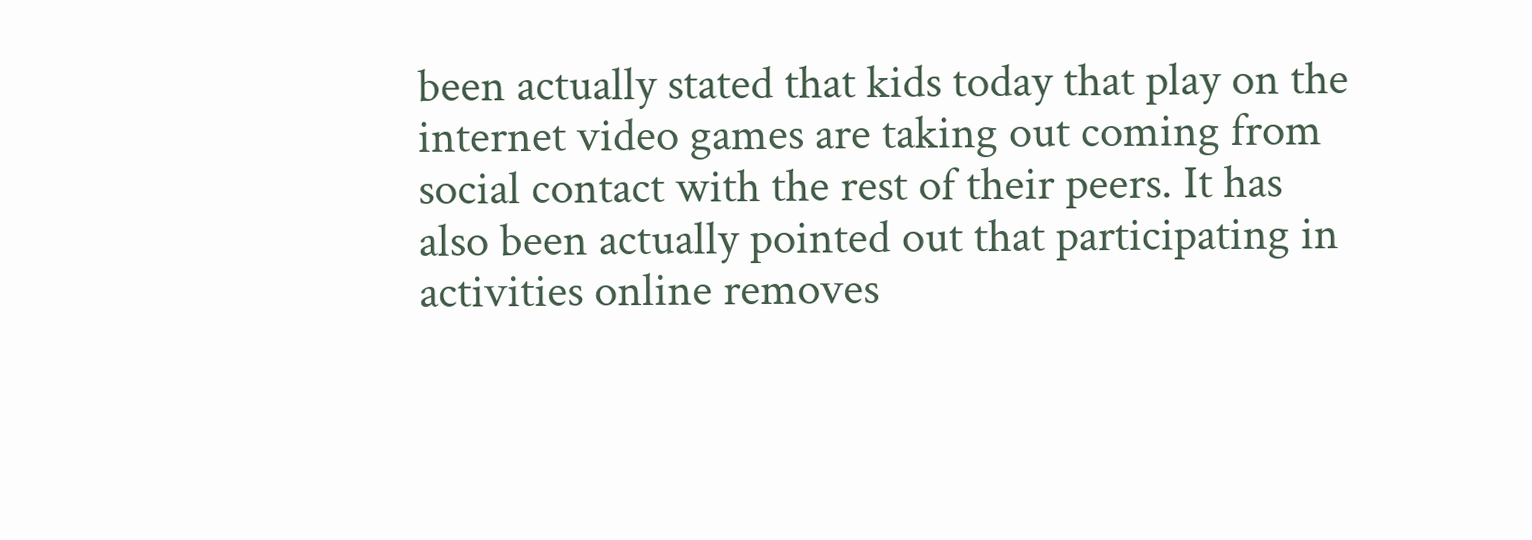been actually stated that kids today that play on the internet video games are taking out coming from social contact with the rest of their peers. It has also been actually pointed out that participating in activities online removes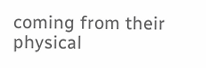coming from their physical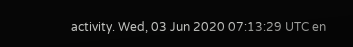activity. Wed, 03 Jun 2020 07:13:29 UTC en